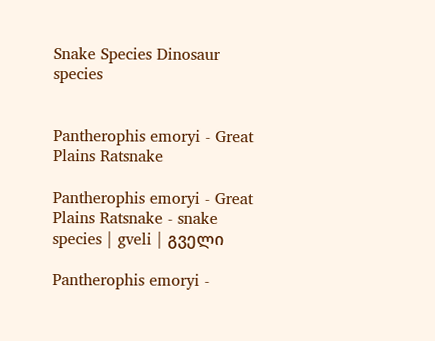Snake Species Dinosaur species


Pantherophis emoryi - Great Plains Ratsnake

Pantherophis emoryi - Great Plains Ratsnake - snake species | gveli | გველი

Pantherophis emoryi -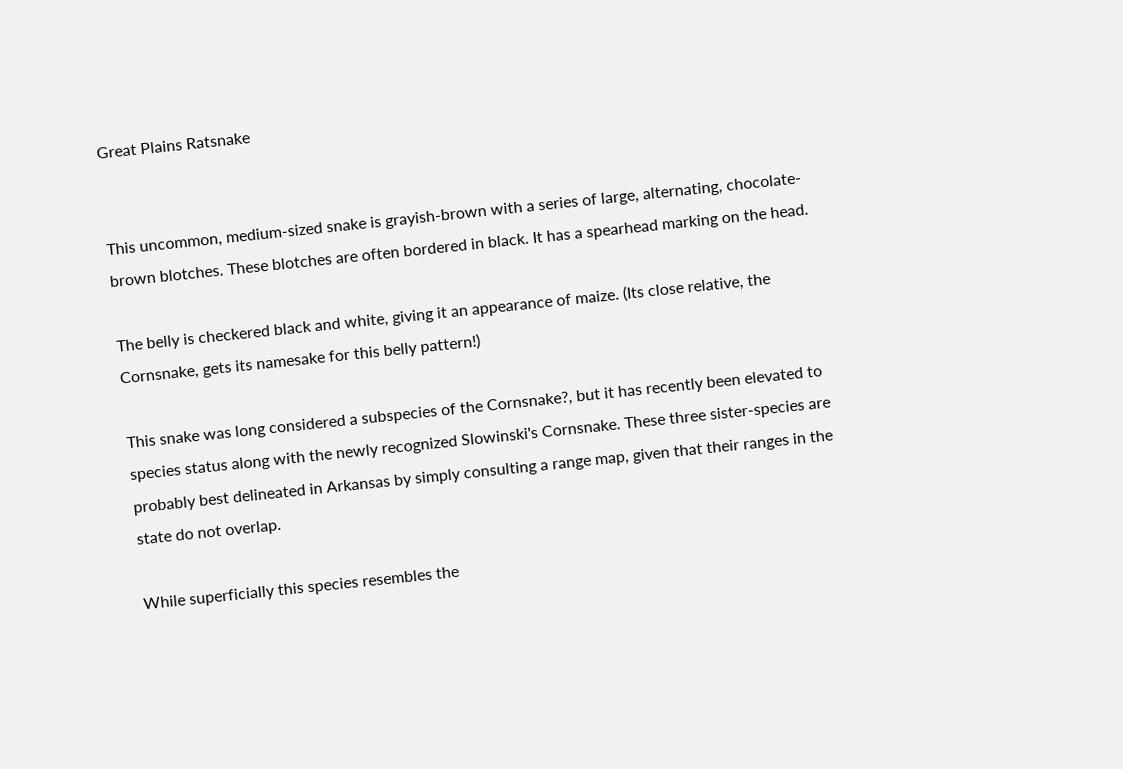Great Plains Ratsnake


This uncommon, medium-sized snake is grayish-brown with a series of large, alternating, chocolate-brown blotches. These blotches are often bordered in black. It has a spearhead marking on the head.

The belly is checkered black and white, giving it an appearance of maize. (Its close relative, the Cornsnake, gets its namesake for this belly pattern!)

This snake was long considered a subspecies of the Cornsnake?, but it has recently been elevated to species status along with the newly recognized Slowinski's Cornsnake. These three sister-species are probably best delineated in Arkansas by simply consulting a range map, given that their ranges in the state do not overlap.

While superficially this species resembles the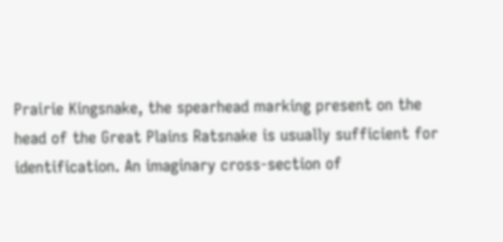Prairie Kingsnake, the spearhead marking present on the head of the Great Plains Ratsnake is usually sufficient for identification. An imaginary cross-section of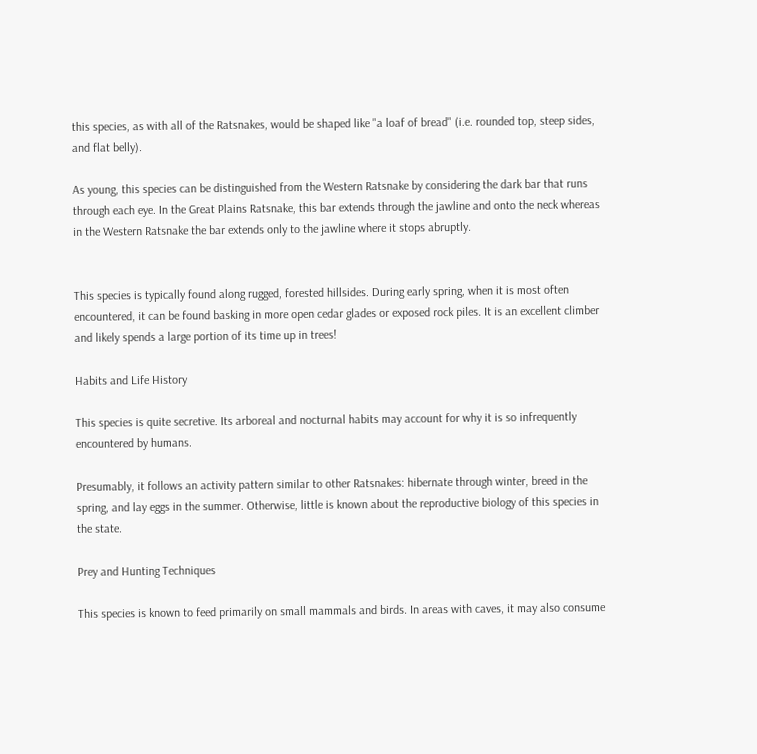this species, as with all of the Ratsnakes, would be shaped like "a loaf of bread" (i.e. rounded top, steep sides, and flat belly).

As young, this species can be distinguished from the Western Ratsnake by considering the dark bar that runs through each eye. In the Great Plains Ratsnake, this bar extends through the jawline and onto the neck whereas in the Western Ratsnake the bar extends only to the jawline where it stops abruptly.


This species is typically found along rugged, forested hillsides. During early spring, when it is most often encountered, it can be found basking in more open cedar glades or exposed rock piles. It is an excellent climber and likely spends a large portion of its time up in trees!

Habits and Life History

This species is quite secretive. Its arboreal and nocturnal habits may account for why it is so infrequently encountered by humans.

Presumably, it follows an activity pattern similar to other Ratsnakes: hibernate through winter, breed in the spring, and lay eggs in the summer. Otherwise, little is known about the reproductive biology of this species in the state.

Prey and Hunting Techniques

This species is known to feed primarily on small mammals and birds. In areas with caves, it may also consume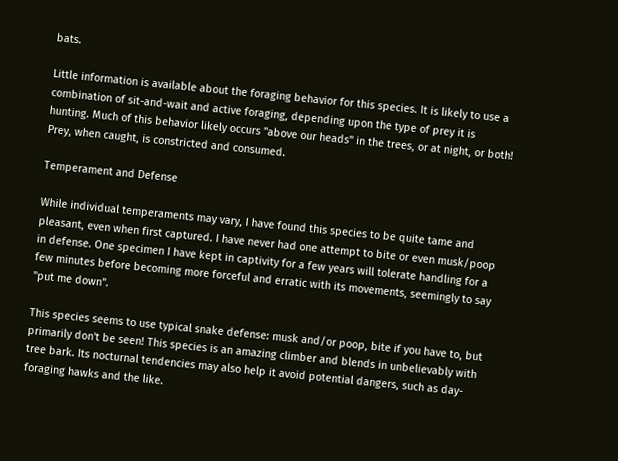bats.

Little information is available about the foraging behavior for this species. It is likely to use a combination of sit-and-wait and active foraging, depending upon the type of prey it is hunting. Much of this behavior likely occurs "above our heads" in the trees, or at night, or both! Prey, when caught, is constricted and consumed.

Temperament and Defense

While individual temperaments may vary, I have found this species to be quite tame and pleasant, even when first captured. I have never had one attempt to bite or even musk/poop in defense. One specimen I have kept in captivity for a few years will tolerate handling for a few minutes before becoming more forceful and erratic with its movements, seemingly to say "put me down".

This species seems to use typical snake defense: musk and/or poop, bite if you have to, but primarily don't be seen! This species is an amazing climber and blends in unbelievably with tree bark. Its nocturnal tendencies may also help it avoid potential dangers, such as day-foraging hawks and the like.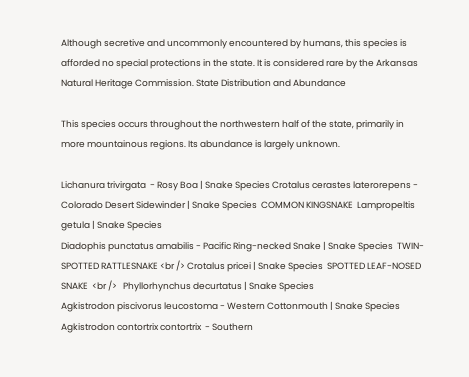Although secretive and uncommonly encountered by humans, this species is afforded no special protections in the state. It is considered rare by the Arkansas Natural Heritage Commission. State Distribution and Abundance

This species occurs throughout the northwestern half of the state, primarily in more mountainous regions. Its abundance is largely unknown.

Lichanura trivirgata  - Rosy Boa | Snake Species Crotalus cerastes laterorepens - Colorado Desert Sidewinder | Snake Species  COMMON KINGSNAKE  Lampropeltis getula | Snake Species
Diadophis punctatus amabilis - Pacific Ring-necked Snake | Snake Species  TWIN-SPOTTED RATTLESNAKE <br /> Crotalus pricei | Snake Species  SPOTTED LEAF-NOSED SNAKE  <br />   Phyllorhynchus decurtatus | Snake Species
Agkistrodon piscivorus leucostoma - Western Cottonmouth | Snake Species Agkistrodon contortrix contortrix  - Southern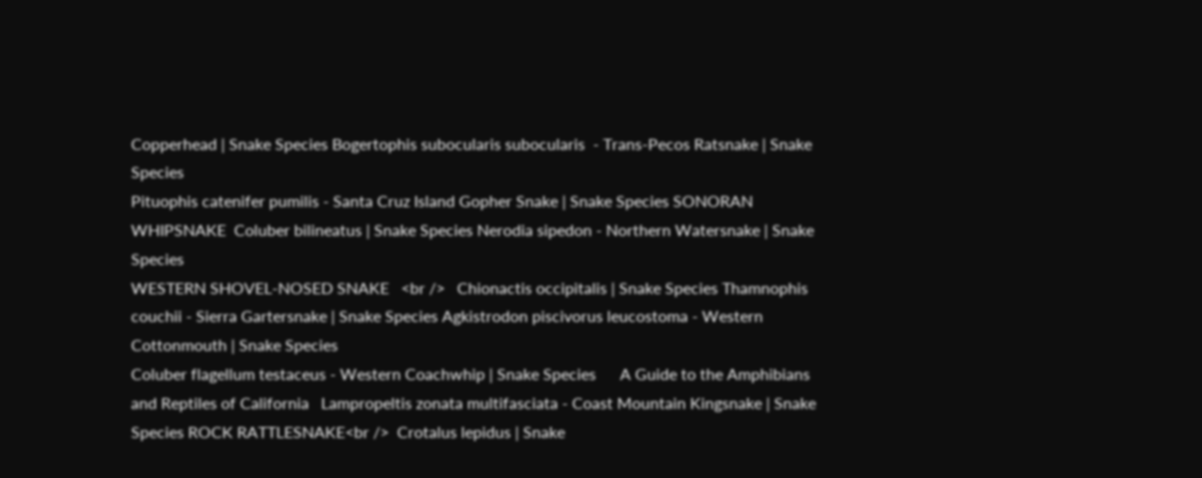Copperhead | Snake Species Bogertophis subocularis subocularis  - Trans-Pecos Ratsnake | Snake Species
Pituophis catenifer pumilis - Santa Cruz Island Gopher Snake | Snake Species SONORAN WHIPSNAKE  Coluber bilineatus | Snake Species Nerodia sipedon - Northern Watersnake | Snake Species
WESTERN SHOVEL-NOSED SNAKE   <br />   Chionactis occipitalis | Snake Species Thamnophis couchii - Sierra Gartersnake | Snake Species Agkistrodon piscivorus leucostoma - Western Cottonmouth | Snake Species
Coluber flagellum testaceus - Western Coachwhip | Snake Species      A Guide to the Amphibians   and Reptiles of California   Lampropeltis zonata multifasciata - Coast Mountain Kingsnake | Snake Species ROCK RATTLESNAKE<br />  Crotalus lepidus | Snake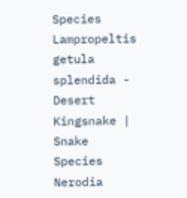Species
Lampropeltis getula splendida - Desert Kingsnake | Snake Species Nerodia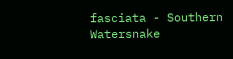fasciata - Southern Watersnake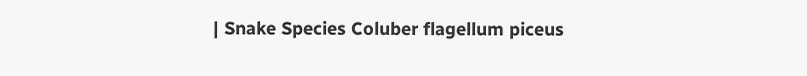| Snake Species Coluber flagellum piceus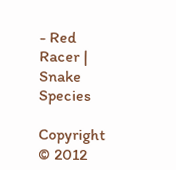- Red Racer | Snake Species

Copyright © 2012